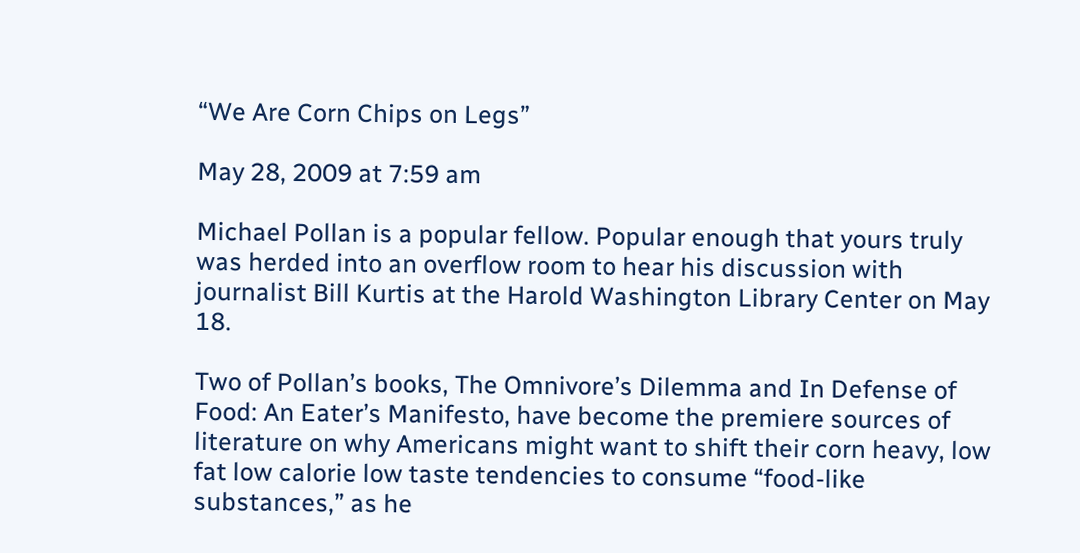“We Are Corn Chips on Legs”

May 28, 2009 at 7:59 am

Michael Pollan is a popular fellow. Popular enough that yours truly was herded into an overflow room to hear his discussion with journalist Bill Kurtis at the Harold Washington Library Center on May 18.

Two of Pollan’s books, The Omnivore’s Dilemma and In Defense of Food: An Eater’s Manifesto, have become the premiere sources of literature on why Americans might want to shift their corn heavy, low fat low calorie low taste tendencies to consume “food-like substances,” as he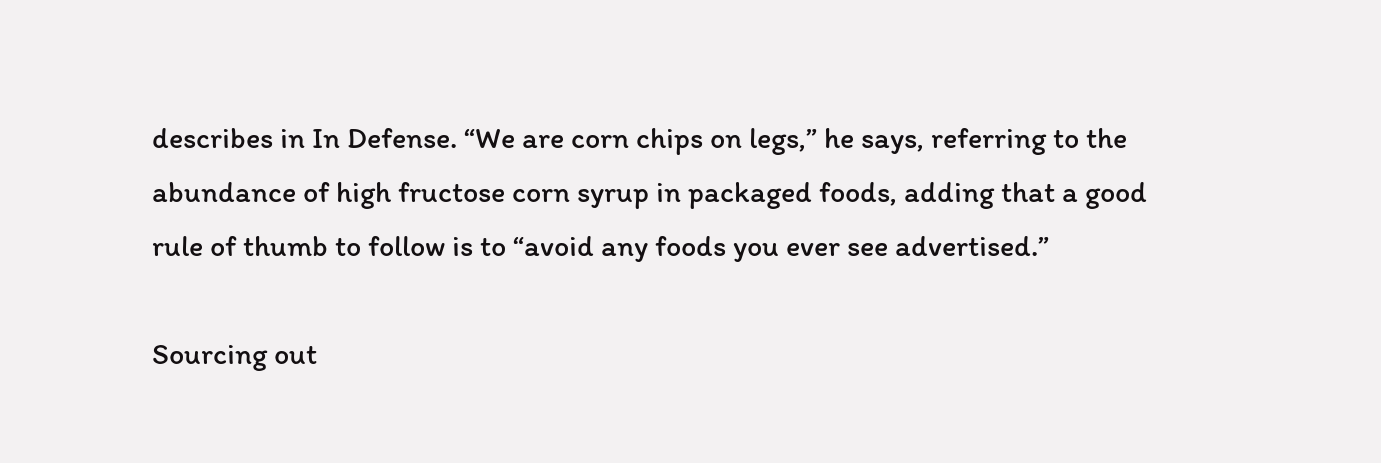describes in In Defense. “We are corn chips on legs,” he says, referring to the abundance of high fructose corn syrup in packaged foods, adding that a good rule of thumb to follow is to “avoid any foods you ever see advertised.”

Sourcing out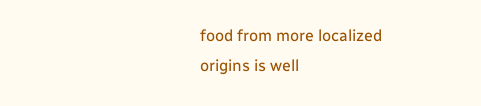food from more localized origins is well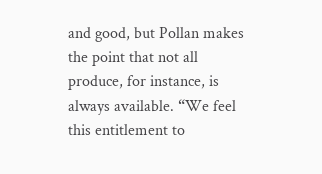and good, but Pollan makes the point that not all produce, for instance, is always available. “We feel this entitlement to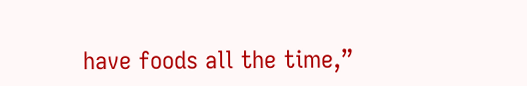have foods all the time,”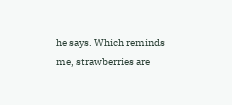he says. Which reminds me, strawberries are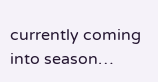currently coming into season…